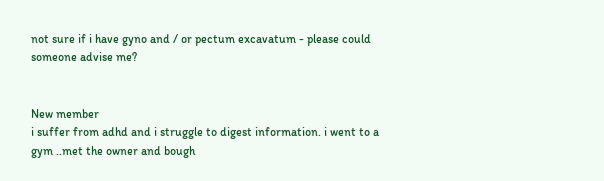not sure if i have gyno and / or pectum excavatum - please could someone advise me?


New member
i suffer from adhd and i struggle to digest information. i went to a gym ..met the owner and bough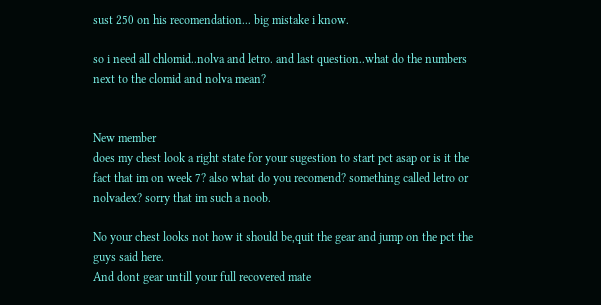sust 250 on his recomendation... big mistake i know.

so i need all chlomid..nolva and letro. and last question..what do the numbers next to the clomid and nolva mean?


New member
does my chest look a right state for your sugestion to start pct asap or is it the fact that im on week 7? also what do you recomend? something called letro or nolvadex? sorry that im such a noob.

No your chest looks not how it should be,quit the gear and jump on the pct the guys said here.
And dont gear untill your full recovered mate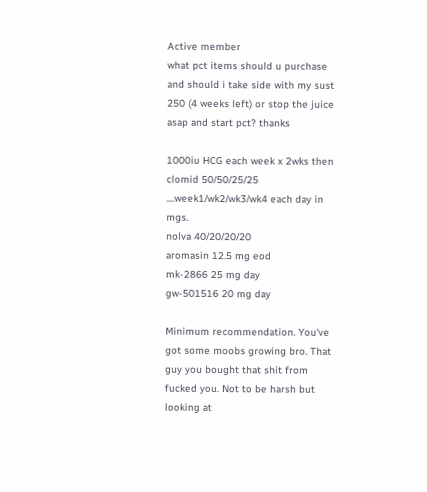Active member
what pct items should u purchase and should i take side with my sust 250 (4 weeks left) or stop the juice asap and start pct? thanks

1000iu HCG each week x 2wks then
clomid 50/50/25/25 ....week1/wk2/wk3/wk4 each day in mgs.
nolva 40/20/20/20
aromasin 12.5 mg eod
mk-2866 25 mg day
gw-501516 20 mg day

Minimum recommendation. You've got some moobs growing bro. That guy you bought that shit from fucked you. Not to be harsh but looking at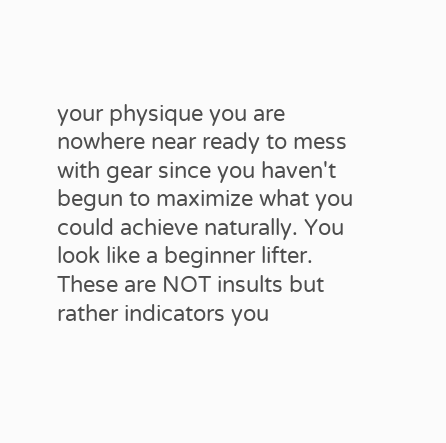your physique you are nowhere near ready to mess with gear since you haven't begun to maximize what you could achieve naturally. You look like a beginner lifter. These are NOT insults but rather indicators you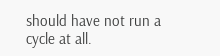should have not run a cycle at all.